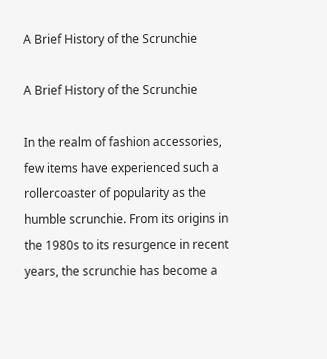A Brief History of the Scrunchie

A Brief History of the Scrunchie

In the realm of fashion accessories, few items have experienced such a rollercoaster of popularity as the humble scrunchie. From its origins in the 1980s to its resurgence in recent years, the scrunchie has become a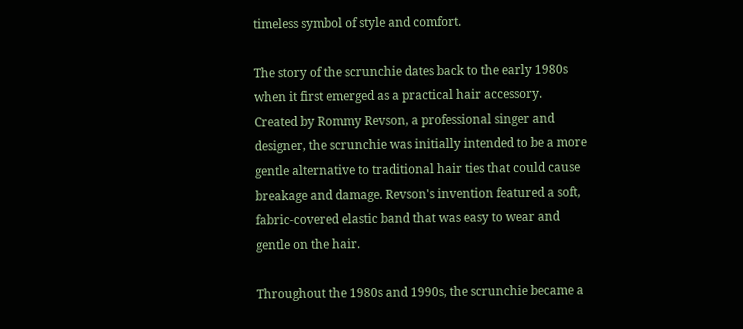timeless symbol of style and comfort.

The story of the scrunchie dates back to the early 1980s when it first emerged as a practical hair accessory. Created by Rommy Revson, a professional singer and designer, the scrunchie was initially intended to be a more gentle alternative to traditional hair ties that could cause breakage and damage. Revson's invention featured a soft, fabric-covered elastic band that was easy to wear and gentle on the hair.

Throughout the 1980s and 1990s, the scrunchie became a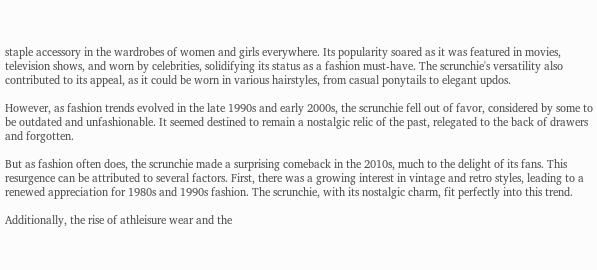staple accessory in the wardrobes of women and girls everywhere. Its popularity soared as it was featured in movies, television shows, and worn by celebrities, solidifying its status as a fashion must-have. The scrunchie's versatility also contributed to its appeal, as it could be worn in various hairstyles, from casual ponytails to elegant updos.

However, as fashion trends evolved in the late 1990s and early 2000s, the scrunchie fell out of favor, considered by some to be outdated and unfashionable. It seemed destined to remain a nostalgic relic of the past, relegated to the back of drawers and forgotten.

But as fashion often does, the scrunchie made a surprising comeback in the 2010s, much to the delight of its fans. This resurgence can be attributed to several factors. First, there was a growing interest in vintage and retro styles, leading to a renewed appreciation for 1980s and 1990s fashion. The scrunchie, with its nostalgic charm, fit perfectly into this trend.

Additionally, the rise of athleisure wear and the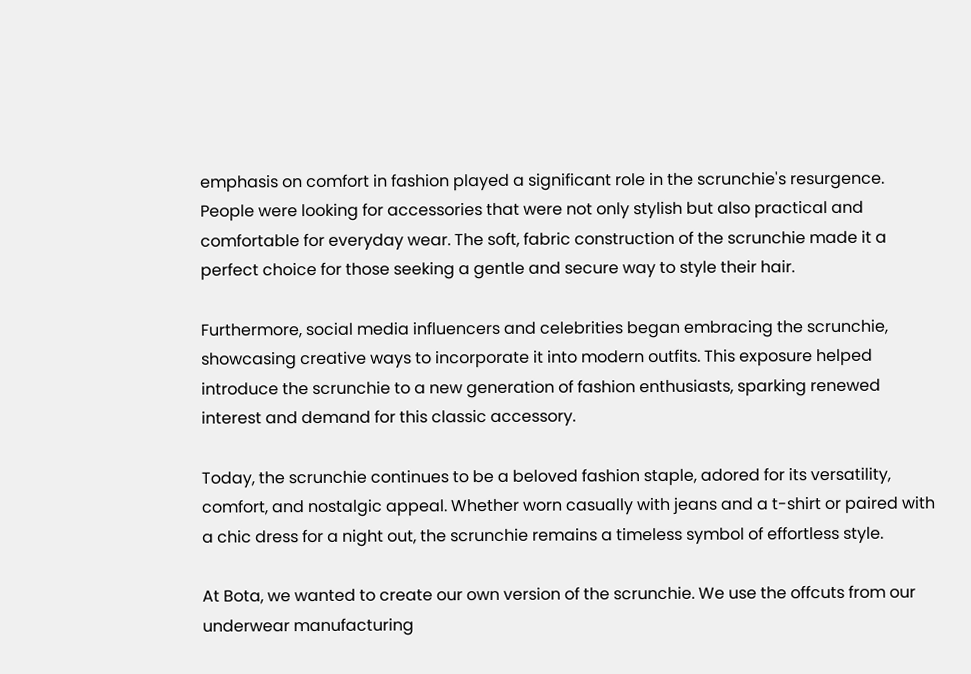emphasis on comfort in fashion played a significant role in the scrunchie's resurgence. People were looking for accessories that were not only stylish but also practical and comfortable for everyday wear. The soft, fabric construction of the scrunchie made it a perfect choice for those seeking a gentle and secure way to style their hair.

Furthermore, social media influencers and celebrities began embracing the scrunchie, showcasing creative ways to incorporate it into modern outfits. This exposure helped introduce the scrunchie to a new generation of fashion enthusiasts, sparking renewed interest and demand for this classic accessory.

Today, the scrunchie continues to be a beloved fashion staple, adored for its versatility, comfort, and nostalgic appeal. Whether worn casually with jeans and a t-shirt or paired with a chic dress for a night out, the scrunchie remains a timeless symbol of effortless style.

At Bota, we wanted to create our own version of the scrunchie. We use the offcuts from our underwear manufacturing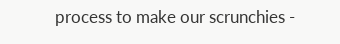process to make our scrunchies -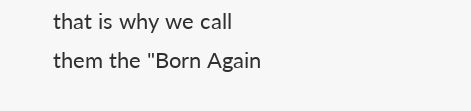that is why we call them the "Born Again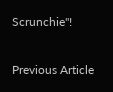Scrunchie"!

Previous Article